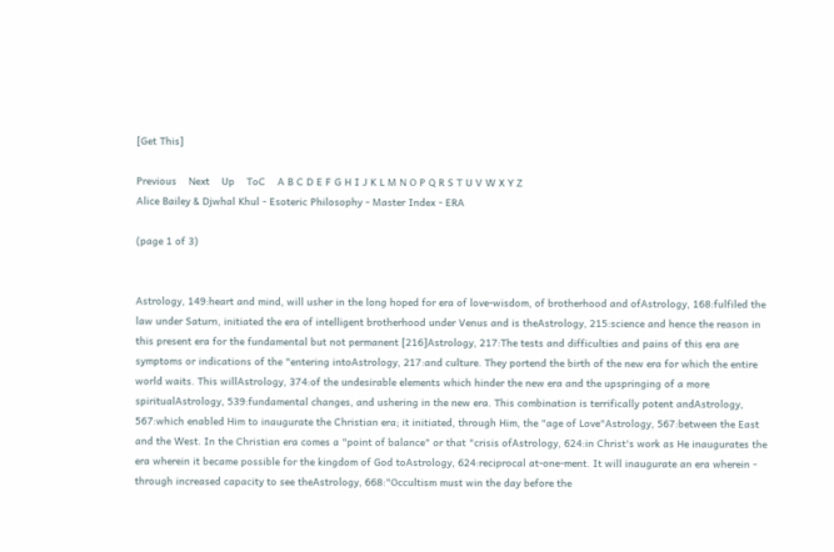[Get This]

Previous    Next    Up    ToC    A B C D E F G H I J K L M N O P Q R S T U V W X Y Z
Alice Bailey & Djwhal Khul - Esoteric Philosophy - Master Index - ERA

(page 1 of 3)


Astrology, 149:heart and mind, will usher in the long hoped for era of love-wisdom, of brotherhood and ofAstrology, 168:fulfiled the law under Saturn, initiated the era of intelligent brotherhood under Venus and is theAstrology, 215:science and hence the reason in this present era for the fundamental but not permanent [216]Astrology, 217:The tests and difficulties and pains of this era are symptoms or indications of the "entering intoAstrology, 217:and culture. They portend the birth of the new era for which the entire world waits. This willAstrology, 374:of the undesirable elements which hinder the new era and the upspringing of a more spiritualAstrology, 539:fundamental changes, and ushering in the new era. This combination is terrifically potent andAstrology, 567:which enabled Him to inaugurate the Christian era; it initiated, through Him, the "age of Love"Astrology, 567:between the East and the West. In the Christian era comes a "point of balance" or that "crisis ofAstrology, 624:in Christ's work as He inaugurates the era wherein it became possible for the kingdom of God toAstrology, 624:reciprocal at-one-ment. It will inaugurate an era wherein - through increased capacity to see theAstrology, 668:"Occultism must win the day before the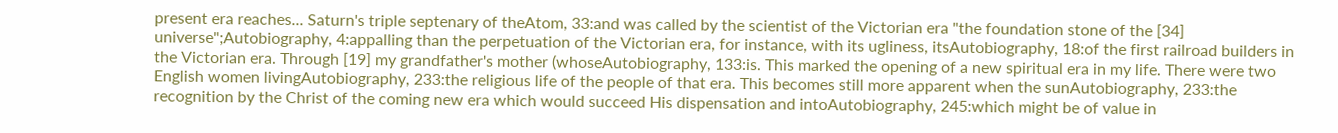present era reaches... Saturn's triple septenary of theAtom, 33:and was called by the scientist of the Victorian era "the foundation stone of the [34] universe";Autobiography, 4:appalling than the perpetuation of the Victorian era, for instance, with its ugliness, itsAutobiography, 18:of the first railroad builders in the Victorian era. Through [19] my grandfather's mother (whoseAutobiography, 133:is. This marked the opening of a new spiritual era in my life. There were two English women livingAutobiography, 233:the religious life of the people of that era. This becomes still more apparent when the sunAutobiography, 233:the recognition by the Christ of the coming new era which would succeed His dispensation and intoAutobiography, 245:which might be of value in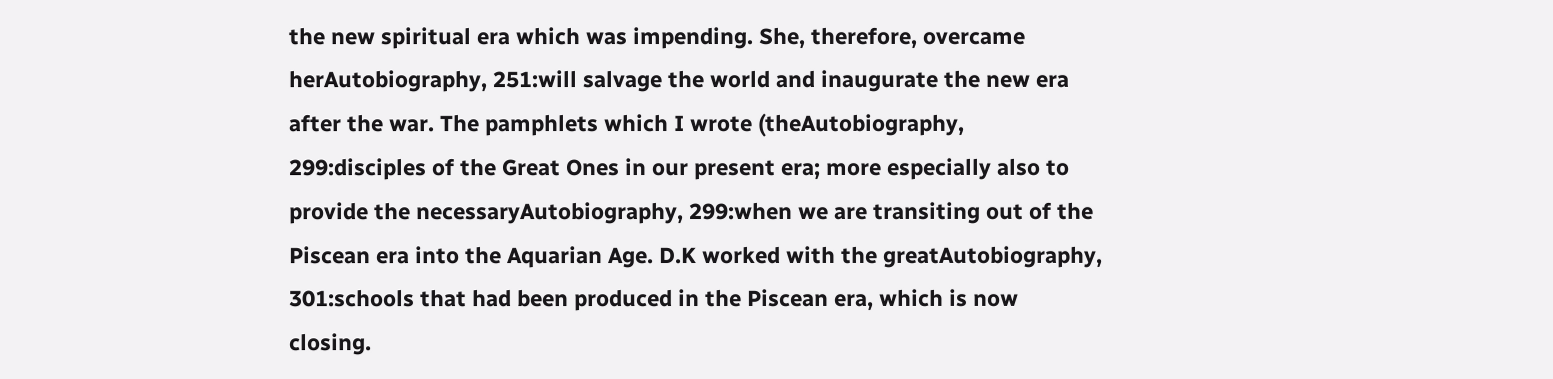the new spiritual era which was impending. She, therefore, overcame herAutobiography, 251:will salvage the world and inaugurate the new era after the war. The pamphlets which I wrote (theAutobiography, 299:disciples of the Great Ones in our present era; more especially also to provide the necessaryAutobiography, 299:when we are transiting out of the Piscean era into the Aquarian Age. D.K worked with the greatAutobiography, 301:schools that had been produced in the Piscean era, which is now closing.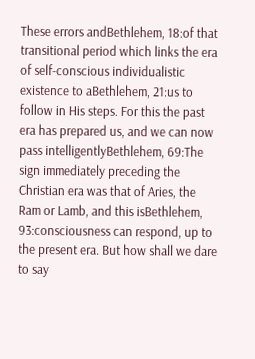These errors andBethlehem, 18:of that transitional period which links the era of self-conscious individualistic existence to aBethlehem, 21:us to follow in His steps. For this the past era has prepared us, and we can now pass intelligentlyBethlehem, 69:The sign immediately preceding the Christian era was that of Aries, the Ram or Lamb, and this isBethlehem, 93:consciousness can respond, up to the present era. But how shall we dare to say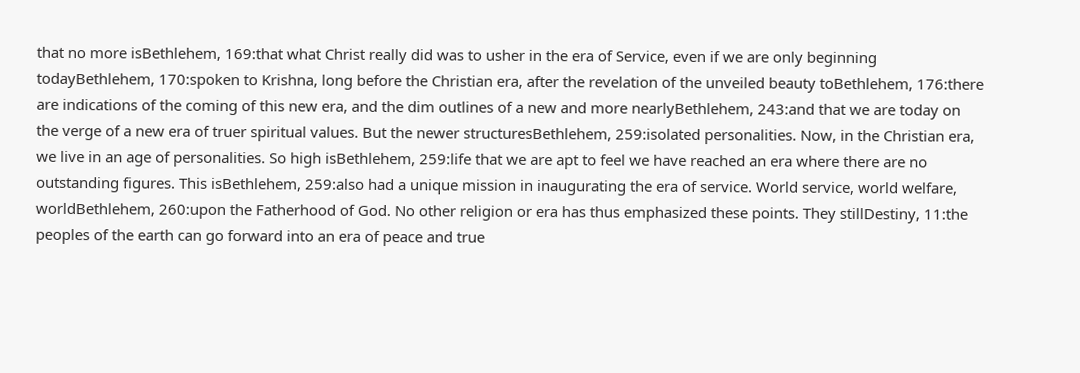that no more isBethlehem, 169:that what Christ really did was to usher in the era of Service, even if we are only beginning todayBethlehem, 170:spoken to Krishna, long before the Christian era, after the revelation of the unveiled beauty toBethlehem, 176:there are indications of the coming of this new era, and the dim outlines of a new and more nearlyBethlehem, 243:and that we are today on the verge of a new era of truer spiritual values. But the newer structuresBethlehem, 259:isolated personalities. Now, in the Christian era, we live in an age of personalities. So high isBethlehem, 259:life that we are apt to feel we have reached an era where there are no outstanding figures. This isBethlehem, 259:also had a unique mission in inaugurating the era of service. World service, world welfare, worldBethlehem, 260:upon the Fatherhood of God. No other religion or era has thus emphasized these points. They stillDestiny, 11:the peoples of the earth can go forward into an era of peace and true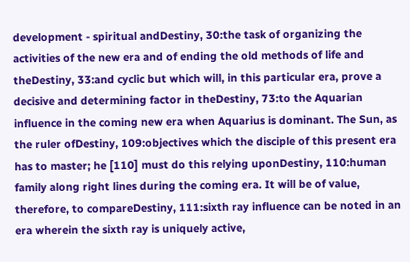development - spiritual andDestiny, 30:the task of organizing the activities of the new era and of ending the old methods of life and theDestiny, 33:and cyclic but which will, in this particular era, prove a decisive and determining factor in theDestiny, 73:to the Aquarian influence in the coming new era when Aquarius is dominant. The Sun, as the ruler ofDestiny, 109:objectives which the disciple of this present era has to master; he [110] must do this relying uponDestiny, 110:human family along right lines during the coming era. It will be of value, therefore, to compareDestiny, 111:sixth ray influence can be noted in an era wherein the sixth ray is uniquely active,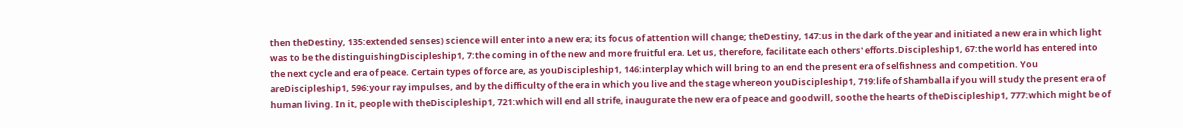then theDestiny, 135:extended senses) science will enter into a new era; its focus of attention will change; theDestiny, 147:us in the dark of the year and initiated a new era in which light was to be the distinguishingDiscipleship1, 7:the coming in of the new and more fruitful era. Let us, therefore, facilitate each others' efforts.Discipleship1, 67:the world has entered into the next cycle and era of peace. Certain types of force are, as youDiscipleship1, 146:interplay which will bring to an end the present era of selfishness and competition. You areDiscipleship1, 596:your ray impulses, and by the difficulty of the era in which you live and the stage whereon youDiscipleship1, 719:life of Shamballa if you will study the present era of human living. In it, people with theDiscipleship1, 721:which will end all strife, inaugurate the new era of peace and goodwill, soothe the hearts of theDiscipleship1, 777:which might be of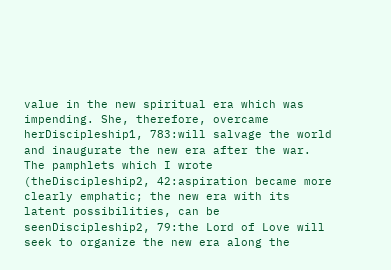value in the new spiritual era which was impending. She, therefore, overcame herDiscipleship1, 783:will salvage the world and inaugurate the new era after the war. The pamphlets which I wrote (theDiscipleship2, 42:aspiration became more clearly emphatic; the new era with its latent possibilities, can be seenDiscipleship2, 79:the Lord of Love will seek to organize the new era along the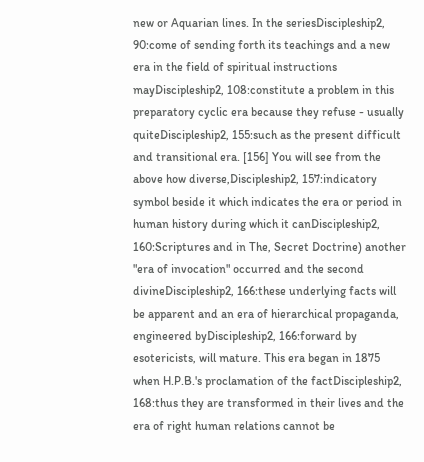new or Aquarian lines. In the seriesDiscipleship2, 90:come of sending forth its teachings and a new era in the field of spiritual instructions mayDiscipleship2, 108:constitute a problem in this preparatory cyclic era because they refuse - usually quiteDiscipleship2, 155:such as the present difficult and transitional era. [156] You will see from the above how diverse,Discipleship2, 157:indicatory symbol beside it which indicates the era or period in human history during which it canDiscipleship2, 160:Scriptures and in The, Secret Doctrine) another "era of invocation" occurred and the second divineDiscipleship2, 166:these underlying facts will be apparent and an era of hierarchical propaganda, engineered byDiscipleship2, 166:forward by esotericists, will mature. This era began in 1875 when H.P.B.'s proclamation of the factDiscipleship2, 168:thus they are transformed in their lives and the era of right human relations cannot be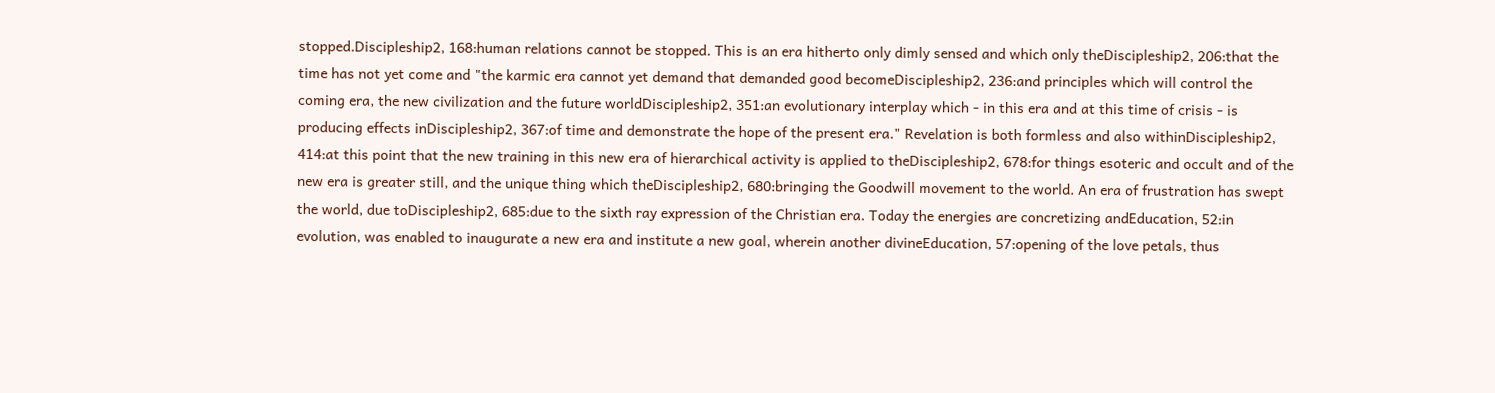stopped.Discipleship2, 168:human relations cannot be stopped. This is an era hitherto only dimly sensed and which only theDiscipleship2, 206:that the time has not yet come and "the karmic era cannot yet demand that demanded good becomeDiscipleship2, 236:and principles which will control the coming era, the new civilization and the future worldDiscipleship2, 351:an evolutionary interplay which - in this era and at this time of crisis - is producing effects inDiscipleship2, 367:of time and demonstrate the hope of the present era." Revelation is both formless and also withinDiscipleship2, 414:at this point that the new training in this new era of hierarchical activity is applied to theDiscipleship2, 678:for things esoteric and occult and of the new era is greater still, and the unique thing which theDiscipleship2, 680:bringing the Goodwill movement to the world. An era of frustration has swept the world, due toDiscipleship2, 685:due to the sixth ray expression of the Christian era. Today the energies are concretizing andEducation, 52:in evolution, was enabled to inaugurate a new era and institute a new goal, wherein another divineEducation, 57:opening of the love petals, thus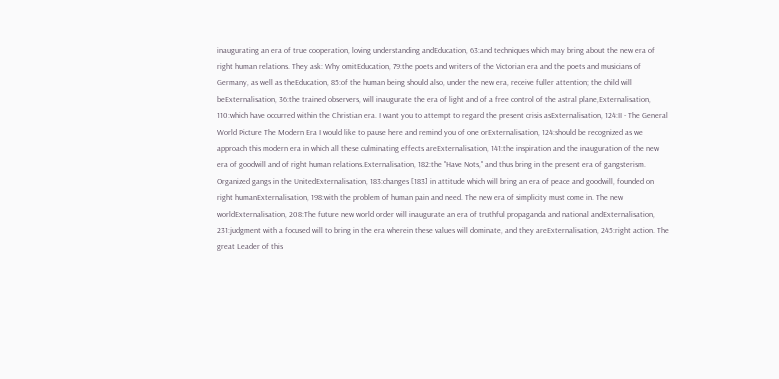inaugurating an era of true cooperation, loving understanding andEducation, 63:and techniques which may bring about the new era of right human relations. They ask: Why omitEducation, 79:the poets and writers of the Victorian era and the poets and musicians of Germany, as well as theEducation, 85:of the human being should also, under the new era, receive fuller attention; the child will beExternalisation, 36:the trained observers, will inaugurate the era of light and of a free control of the astral plane,Externalisation, 110:which have occurred within the Christian era. I want you to attempt to regard the present crisis asExternalisation, 124:II - The General World Picture The Modern Era I would like to pause here and remind you of one orExternalisation, 124:should be recognized as we approach this modern era in which all these culminating effects areExternalisation, 141:the inspiration and the inauguration of the new era of goodwill and of right human relations.Externalisation, 182:the "Have Nots," and thus bring in the present era of gangsterism. Organized gangs in the UnitedExternalisation, 183:changes [183] in attitude which will bring an era of peace and goodwill, founded on right humanExternalisation, 198:with the problem of human pain and need. The new era of simplicity must come in. The new worldExternalisation, 208:The future new world order will inaugurate an era of truthful propaganda and national andExternalisation, 231:judgment with a focused will to bring in the era wherein these values will dominate, and they areExternalisation, 245:right action. The great Leader of this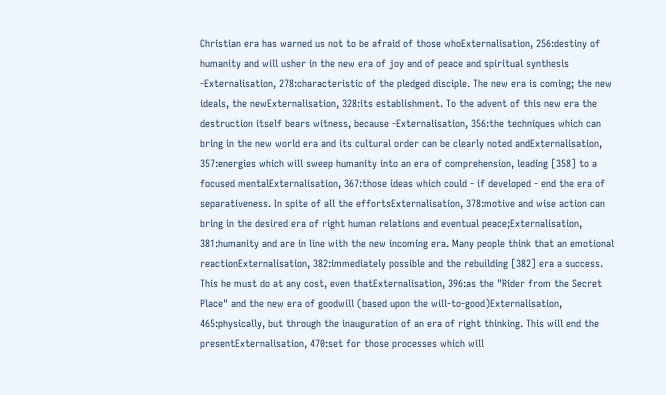Christian era has warned us not to be afraid of those whoExternalisation, 256:destiny of humanity and will usher in the new era of joy and of peace and spiritual synthesis -Externalisation, 278:characteristic of the pledged disciple. The new era is coming; the new ideals, the newExternalisation, 328:its establishment. To the advent of this new era the destruction itself bears witness, because -Externalisation, 356:the techniques which can bring in the new world era and its cultural order can be clearly noted andExternalisation, 357:energies which will sweep humanity into an era of comprehension, leading [358] to a focused mentalExternalisation, 367:those ideas which could - if developed - end the era of separativeness. In spite of all the effortsExternalisation, 378:motive and wise action can bring in the desired era of right human relations and eventual peace;Externalisation, 381:humanity and are in line with the new incoming era. Many people think that an emotional reactionExternalisation, 382:immediately possible and the rebuilding [382] era a success. This he must do at any cost, even thatExternalisation, 396:as the "Rider from the Secret Place" and the new era of goodwill (based upon the will-to-good)Externalisation, 465:physically, but through the inauguration of an era of right thinking. This will end the presentExternalisation, 470:set for those processes which will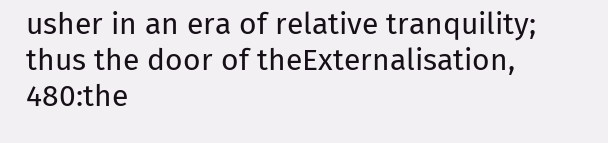usher in an era of relative tranquility; thus the door of theExternalisation, 480:the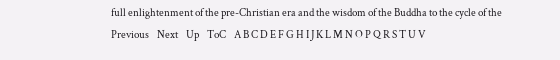full enlightenment of the pre-Christian era and the wisdom of the Buddha to the cycle of the
Previous    Next    Up    ToC    A B C D E F G H I J K L M N O P Q R S T U V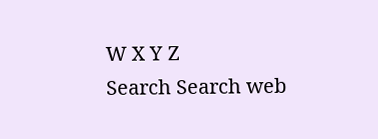W X Y Z
Search Search web